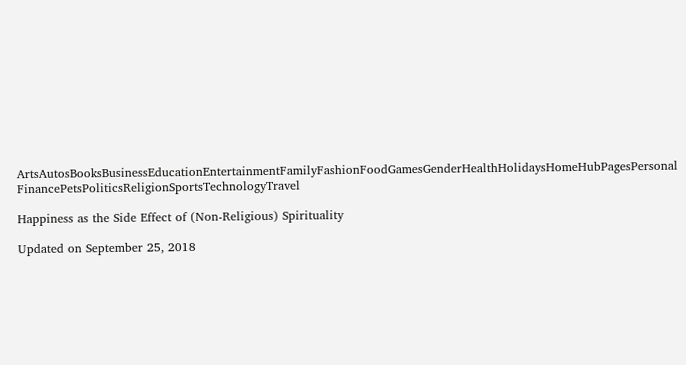ArtsAutosBooksBusinessEducationEntertainmentFamilyFashionFoodGamesGenderHealthHolidaysHomeHubPagesPersonal FinancePetsPoliticsReligionSportsTechnologyTravel

Happiness as the Side Effect of (Non-Religious) Spirituality

Updated on September 25, 2018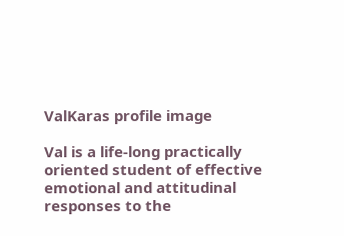ValKaras profile image

Val is a life-long practically oriented student of effective emotional and attitudinal responses to the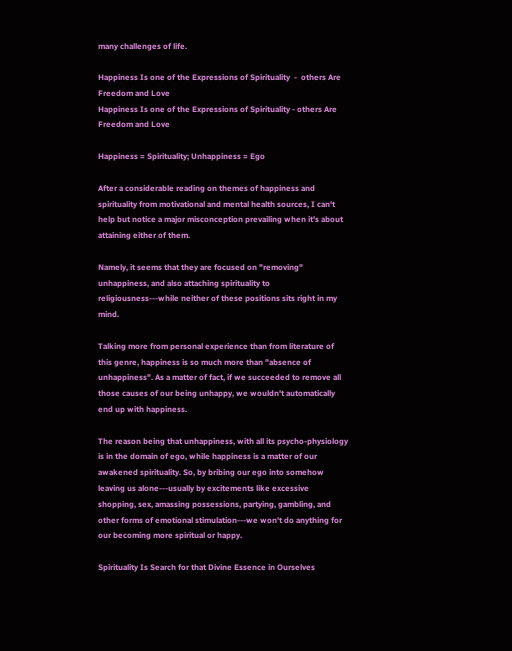many challenges of life.

Happiness Is one of the Expressions of Spirituality  -  others Are Freedom and Love
Happiness Is one of the Expressions of Spirituality - others Are Freedom and Love

Happiness = Spirituality; Unhappiness = Ego

After a considerable reading on themes of happiness and spirituality from motivational and mental health sources, I can't help but notice a major misconception prevailing when it's about attaining either of them.

Namely, it seems that they are focused on "removing" unhappiness, and also attaching spirituality to religiousness---while neither of these positions sits right in my mind.

Talking more from personal experience than from literature of this genre, happiness is so much more than "absence of unhappiness". As a matter of fact, if we succeeded to remove all those causes of our being unhappy, we wouldn't automatically end up with happiness.

The reason being that unhappiness, with all its psycho-physiology is in the domain of ego, while happiness is a matter of our awakened spirituality. So, by bribing our ego into somehow leaving us alone---usually by excitements like excessive shopping, sex, amassing possessions, partying, gambling, and other forms of emotional stimulation---we won't do anything for our becoming more spiritual or happy.

Spirituality Is Search for that Divine Essence in Ourselves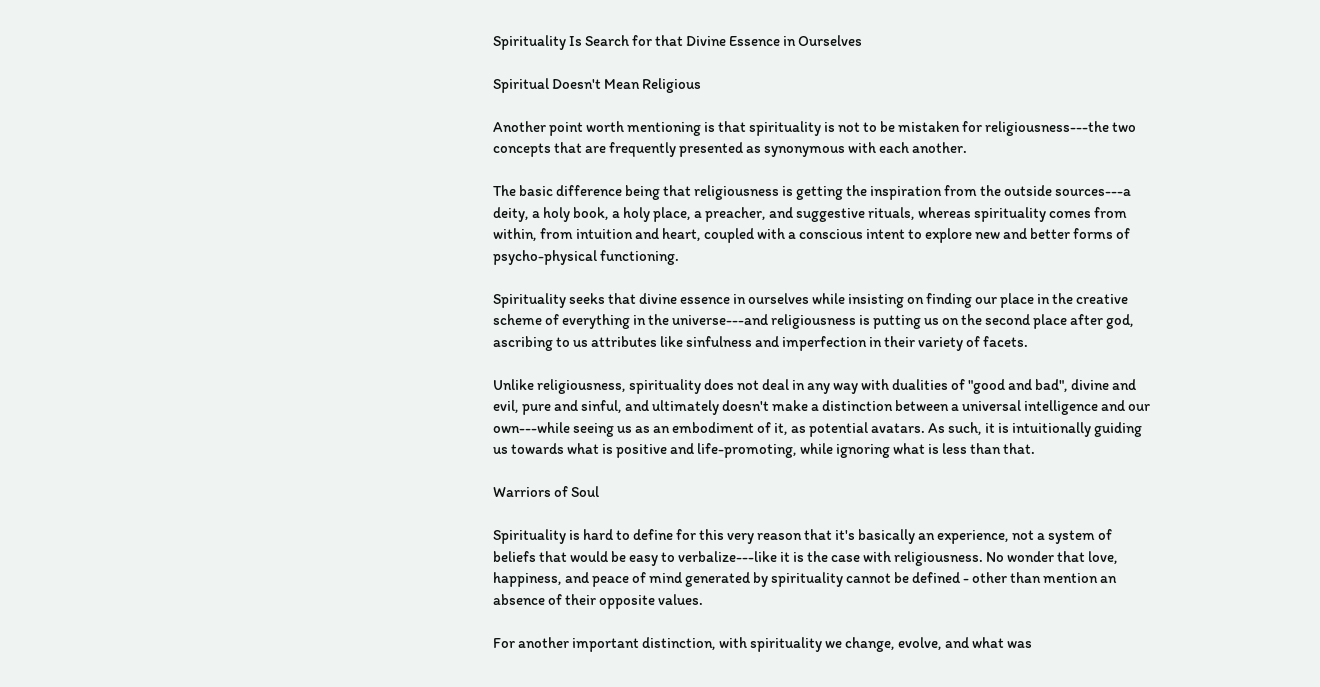Spirituality Is Search for that Divine Essence in Ourselves

Spiritual Doesn't Mean Religious

Another point worth mentioning is that spirituality is not to be mistaken for religiousness---the two concepts that are frequently presented as synonymous with each another.

The basic difference being that religiousness is getting the inspiration from the outside sources---a deity, a holy book, a holy place, a preacher, and suggestive rituals, whereas spirituality comes from within, from intuition and heart, coupled with a conscious intent to explore new and better forms of psycho-physical functioning.

Spirituality seeks that divine essence in ourselves while insisting on finding our place in the creative scheme of everything in the universe---and religiousness is putting us on the second place after god, ascribing to us attributes like sinfulness and imperfection in their variety of facets.

Unlike religiousness, spirituality does not deal in any way with dualities of "good and bad", divine and evil, pure and sinful, and ultimately doesn't make a distinction between a universal intelligence and our own---while seeing us as an embodiment of it, as potential avatars. As such, it is intuitionally guiding us towards what is positive and life-promoting, while ignoring what is less than that.

Warriors of Soul

Spirituality is hard to define for this very reason that it's basically an experience, not a system of beliefs that would be easy to verbalize---like it is the case with religiousness. No wonder that love, happiness, and peace of mind generated by spirituality cannot be defined - other than mention an absence of their opposite values.

For another important distinction, with spirituality we change, evolve, and what was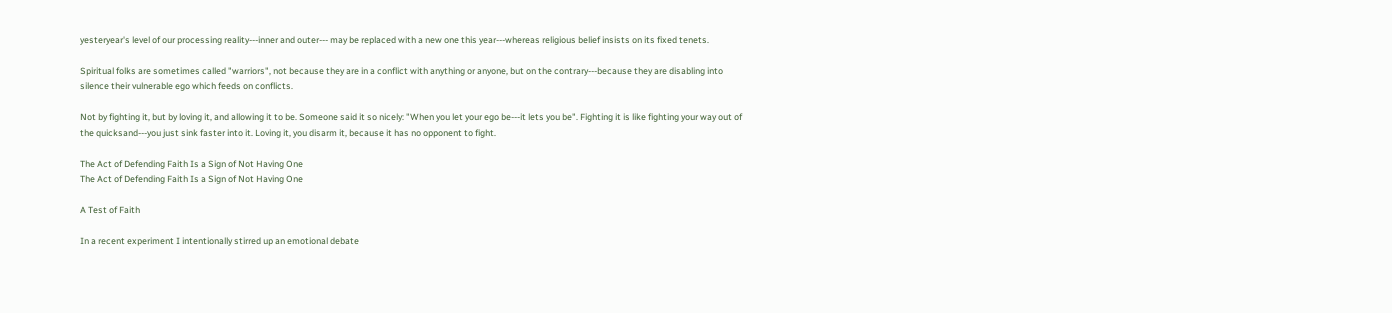yesteryear's level of our processing reality---inner and outer--- may be replaced with a new one this year---whereas religious belief insists on its fixed tenets.

Spiritual folks are sometimes called "warriors", not because they are in a conflict with anything or anyone, but on the contrary---because they are disabling into silence their vulnerable ego which feeds on conflicts.

Not by fighting it, but by loving it, and allowing it to be. Someone said it so nicely: "When you let your ego be---it lets you be". Fighting it is like fighting your way out of the quicksand---you just sink faster into it. Loving it, you disarm it, because it has no opponent to fight.

The Act of Defending Faith Is a Sign of Not Having One
The Act of Defending Faith Is a Sign of Not Having One

A Test of Faith

In a recent experiment I intentionally stirred up an emotional debate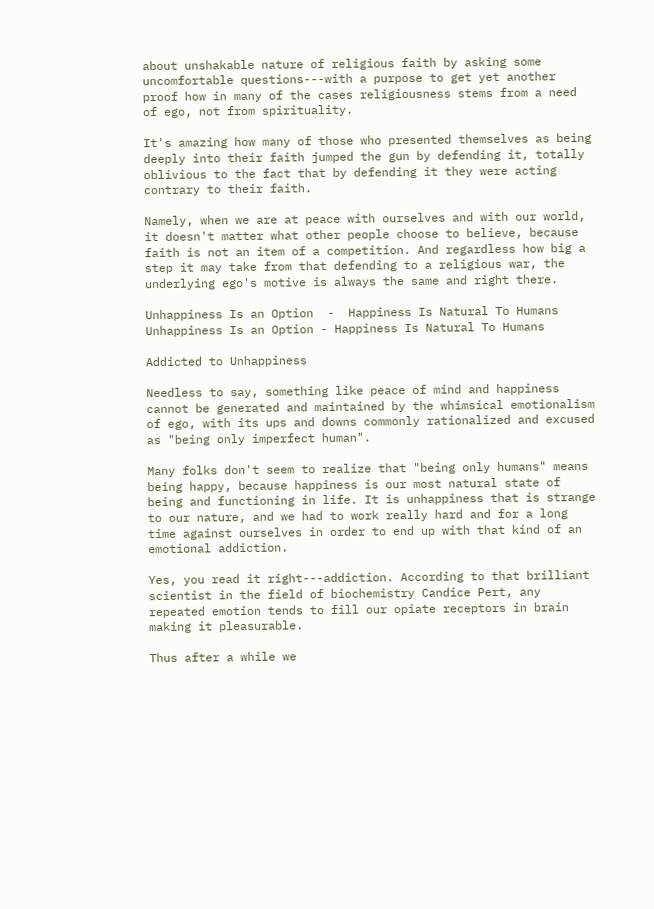about unshakable nature of religious faith by asking some uncomfortable questions---with a purpose to get yet another proof how in many of the cases religiousness stems from a need of ego, not from spirituality.

It's amazing how many of those who presented themselves as being deeply into their faith jumped the gun by defending it, totally oblivious to the fact that by defending it they were acting contrary to their faith.

Namely, when we are at peace with ourselves and with our world, it doesn't matter what other people choose to believe, because faith is not an item of a competition. And regardless how big a step it may take from that defending to a religious war, the underlying ego's motive is always the same and right there.

Unhappiness Is an Option  -  Happiness Is Natural To Humans
Unhappiness Is an Option - Happiness Is Natural To Humans

Addicted to Unhappiness

Needless to say, something like peace of mind and happiness cannot be generated and maintained by the whimsical emotionalism of ego, with its ups and downs commonly rationalized and excused as "being only imperfect human".

Many folks don't seem to realize that "being only humans" means being happy, because happiness is our most natural state of being and functioning in life. It is unhappiness that is strange to our nature, and we had to work really hard and for a long time against ourselves in order to end up with that kind of an emotional addiction.

Yes, you read it right---addiction. According to that brilliant scientist in the field of biochemistry Candice Pert, any repeated emotion tends to fill our opiate receptors in brain making it pleasurable.

Thus after a while we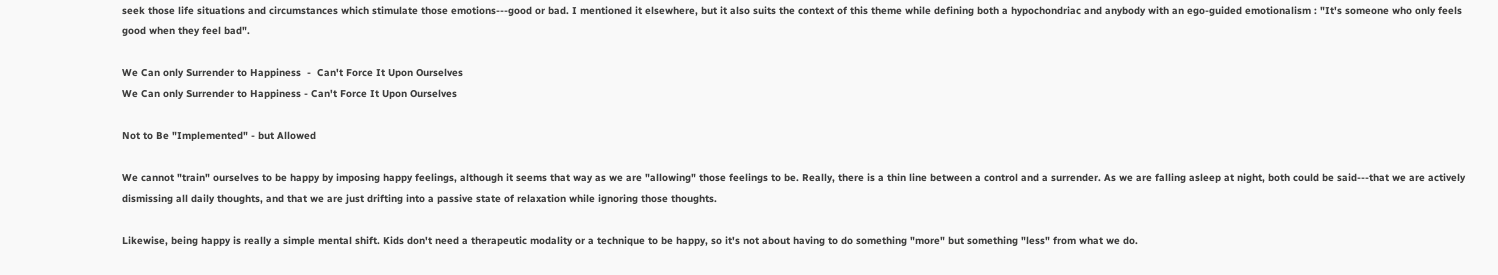seek those life situations and circumstances which stimulate those emotions---good or bad. I mentioned it elsewhere, but it also suits the context of this theme while defining both a hypochondriac and anybody with an ego-guided emotionalism : "It's someone who only feels good when they feel bad".

We Can only Surrender to Happiness  -  Can't Force It Upon Ourselves
We Can only Surrender to Happiness - Can't Force It Upon Ourselves

Not to Be "Implemented" - but Allowed

We cannot "train" ourselves to be happy by imposing happy feelings, although it seems that way as we are "allowing" those feelings to be. Really, there is a thin line between a control and a surrender. As we are falling asleep at night, both could be said---that we are actively dismissing all daily thoughts, and that we are just drifting into a passive state of relaxation while ignoring those thoughts.

Likewise, being happy is really a simple mental shift. Kids don't need a therapeutic modality or a technique to be happy, so it's not about having to do something "more" but something "less" from what we do.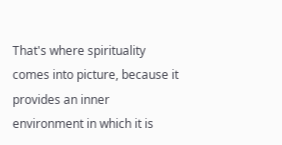That's where spirituality comes into picture, because it provides an inner environment in which it is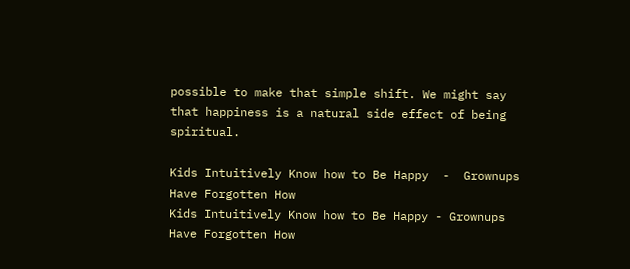possible to make that simple shift. We might say that happiness is a natural side effect of being spiritual.

Kids Intuitively Know how to Be Happy  -  Grownups Have Forgotten How
Kids Intuitively Know how to Be Happy - Grownups Have Forgotten How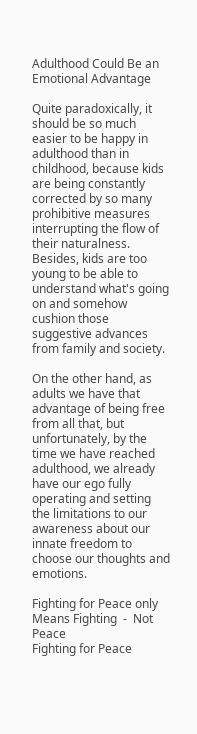Adulthood Could Be an Emotional Advantage

Quite paradoxically, it should be so much easier to be happy in adulthood than in childhood, because kids are being constantly corrected by so many prohibitive measures interrupting the flow of their naturalness. Besides, kids are too young to be able to understand what's going on and somehow cushion those suggestive advances from family and society.

On the other hand, as adults we have that advantage of being free from all that, but unfortunately, by the time we have reached adulthood, we already have our ego fully operating and setting the limitations to our awareness about our innate freedom to choose our thoughts and emotions.

Fighting for Peace only Means Fighting  -  Not Peace
Fighting for Peace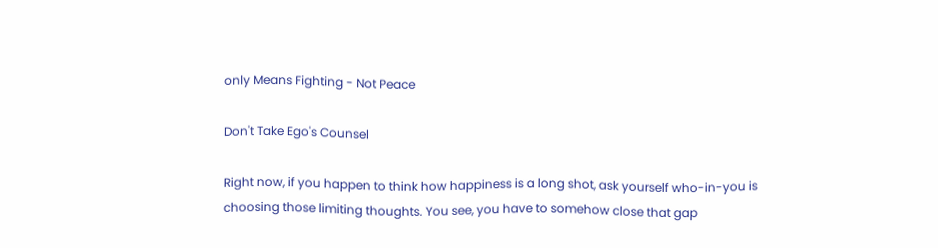only Means Fighting - Not Peace

Don't Take Ego's Counsel

Right now, if you happen to think how happiness is a long shot, ask yourself who-in-you is choosing those limiting thoughts. You see, you have to somehow close that gap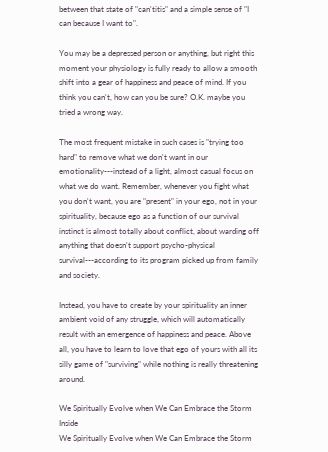between that state of "can'titis" and a simple sense of "I can because I want to".

You may be a depressed person or anything, but right this moment your physiology is fully ready to allow a smooth shift into a gear of happiness and peace of mind. If you think you can't, how can you be sure? O.K. maybe you tried a wrong way.

The most frequent mistake in such cases is "trying too hard" to remove what we don't want in our emotionality---instead of a light, almost casual focus on what we do want. Remember, whenever you fight what you don't want, you are "present" in your ego, not in your spirituality, because ego as a function of our survival instinct is almost totally about conflict, about warding off anything that doesn't support psycho-physical survival---according to its program picked up from family and society.

Instead, you have to create by your spirituality an inner ambient void of any struggle, which will automatically result with an emergence of happiness and peace. Above all, you have to learn to love that ego of yours with all its silly game of "surviving" while nothing is really threatening around.

We Spiritually Evolve when We Can Embrace the Storm Inside
We Spiritually Evolve when We Can Embrace the Storm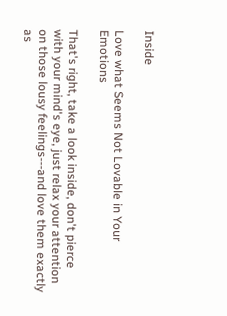Inside

Love what Seems Not Lovable in Your Emotions

That's right, take a look inside, don't pierce with your mind's eye, just relax your attention on those lousy feelings---and love them exactly as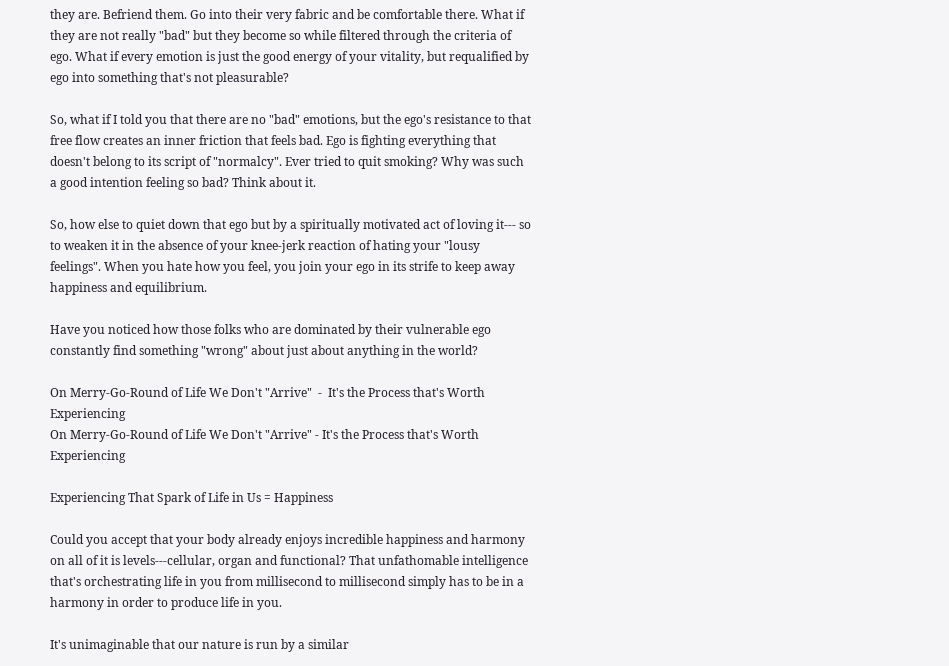they are. Befriend them. Go into their very fabric and be comfortable there. What if they are not really "bad" but they become so while filtered through the criteria of ego. What if every emotion is just the good energy of your vitality, but requalified by ego into something that's not pleasurable?

So, what if I told you that there are no "bad" emotions, but the ego's resistance to that free flow creates an inner friction that feels bad. Ego is fighting everything that doesn't belong to its script of "normalcy". Ever tried to quit smoking? Why was such a good intention feeling so bad? Think about it.

So, how else to quiet down that ego but by a spiritually motivated act of loving it--- so to weaken it in the absence of your knee-jerk reaction of hating your "lousy feelings". When you hate how you feel, you join your ego in its strife to keep away happiness and equilibrium.

Have you noticed how those folks who are dominated by their vulnerable ego constantly find something "wrong" about just about anything in the world?

On Merry-Go-Round of Life We Don't "Arrive"  -  It's the Process that's Worth Experiencing
On Merry-Go-Round of Life We Don't "Arrive" - It's the Process that's Worth Experiencing

Experiencing That Spark of Life in Us = Happiness

Could you accept that your body already enjoys incredible happiness and harmony on all of it is levels---cellular, organ and functional? That unfathomable intelligence that's orchestrating life in you from millisecond to millisecond simply has to be in a harmony in order to produce life in you.

It's unimaginable that our nature is run by a similar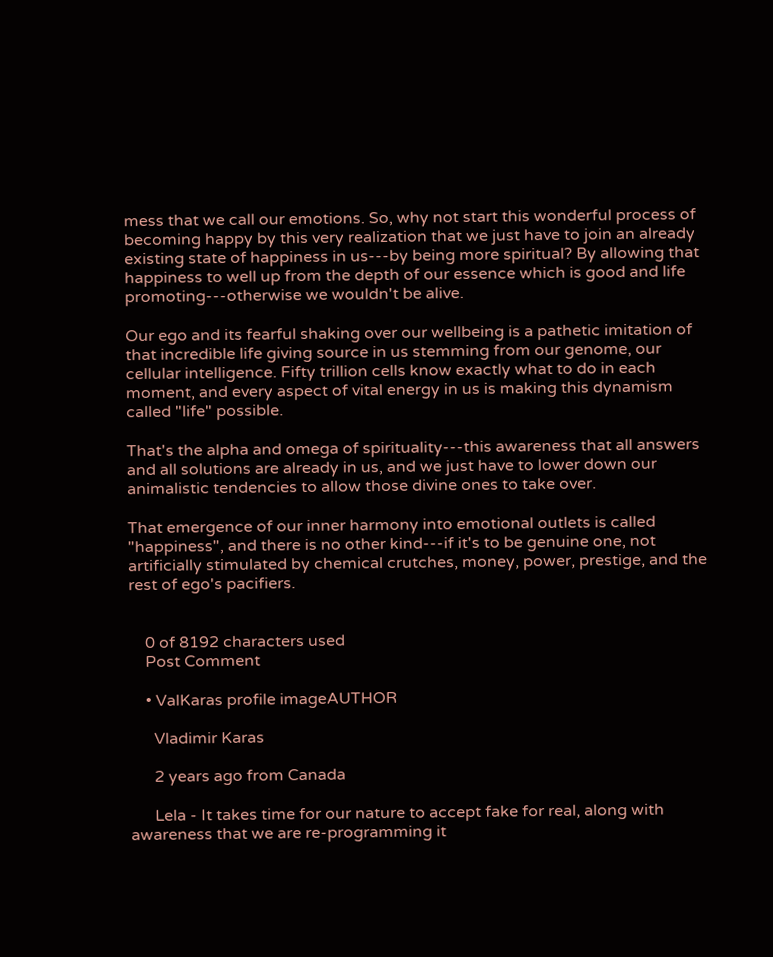mess that we call our emotions. So, why not start this wonderful process of becoming happy by this very realization that we just have to join an already existing state of happiness in us---by being more spiritual? By allowing that happiness to well up from the depth of our essence which is good and life promoting---otherwise we wouldn't be alive.

Our ego and its fearful shaking over our wellbeing is a pathetic imitation of that incredible life giving source in us stemming from our genome, our cellular intelligence. Fifty trillion cells know exactly what to do in each moment, and every aspect of vital energy in us is making this dynamism called "life" possible.

That's the alpha and omega of spirituality---this awareness that all answers and all solutions are already in us, and we just have to lower down our animalistic tendencies to allow those divine ones to take over.

That emergence of our inner harmony into emotional outlets is called "happiness", and there is no other kind---if it's to be genuine one, not artificially stimulated by chemical crutches, money, power, prestige, and the rest of ego's pacifiers.


    0 of 8192 characters used
    Post Comment

    • ValKaras profile imageAUTHOR

      Vladimir Karas

      2 years ago from Canada

      Lela - It takes time for our nature to accept fake for real, along with awareness that we are re-programming it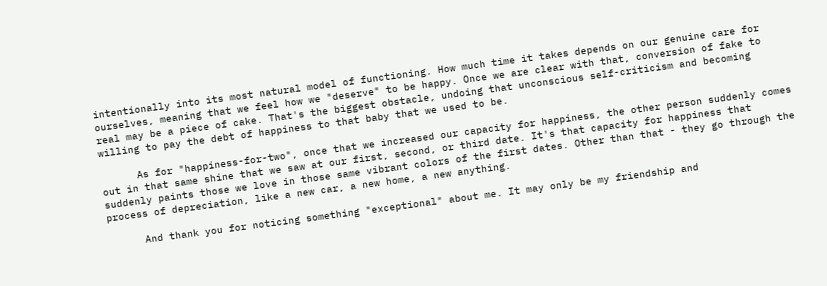intentionally into its most natural model of functioning. How much time it takes depends on our genuine care for ourselves, meaning that we feel how we "deserve" to be happy. Once we are clear with that, conversion of fake to real may be a piece of cake. That's the biggest obstacle, undoing that unconscious self-criticism and becoming willing to pay the debt of happiness to that baby that we used to be.

      As for "happiness-for-two", once that we increased our capacity for happiness, the other person suddenly comes out in that same shine that we saw at our first, second, or third date. It's that capacity for happiness that suddenly paints those we love in those same vibrant colors of the first dates. Other than that - they go through the process of depreciation, like a new car, a new home, a new anything.

      And thank you for noticing something "exceptional" about me. It may only be my friendship and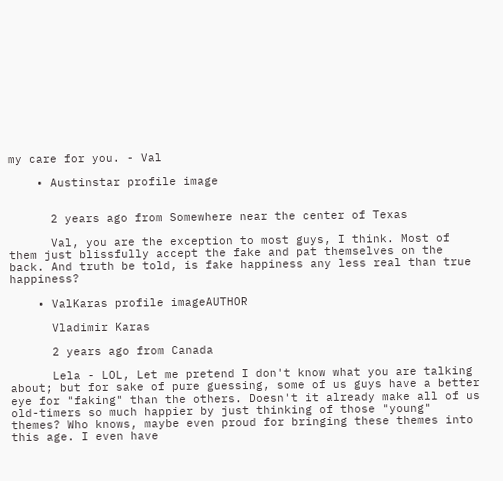my care for you. - Val

    • Austinstar profile image


      2 years ago from Somewhere near the center of Texas

      Val, you are the exception to most guys, I think. Most of them just blissfully accept the fake and pat themselves on the back. And truth be told, is fake happiness any less real than true happiness?

    • ValKaras profile imageAUTHOR

      Vladimir Karas

      2 years ago from Canada

      Lela - LOL, Let me pretend I don't know what you are talking about; but for sake of pure guessing, some of us guys have a better eye for "faking" than the others. Doesn't it already make all of us old-timers so much happier by just thinking of those "young" themes? Who knows, maybe even proud for bringing these themes into this age. I even have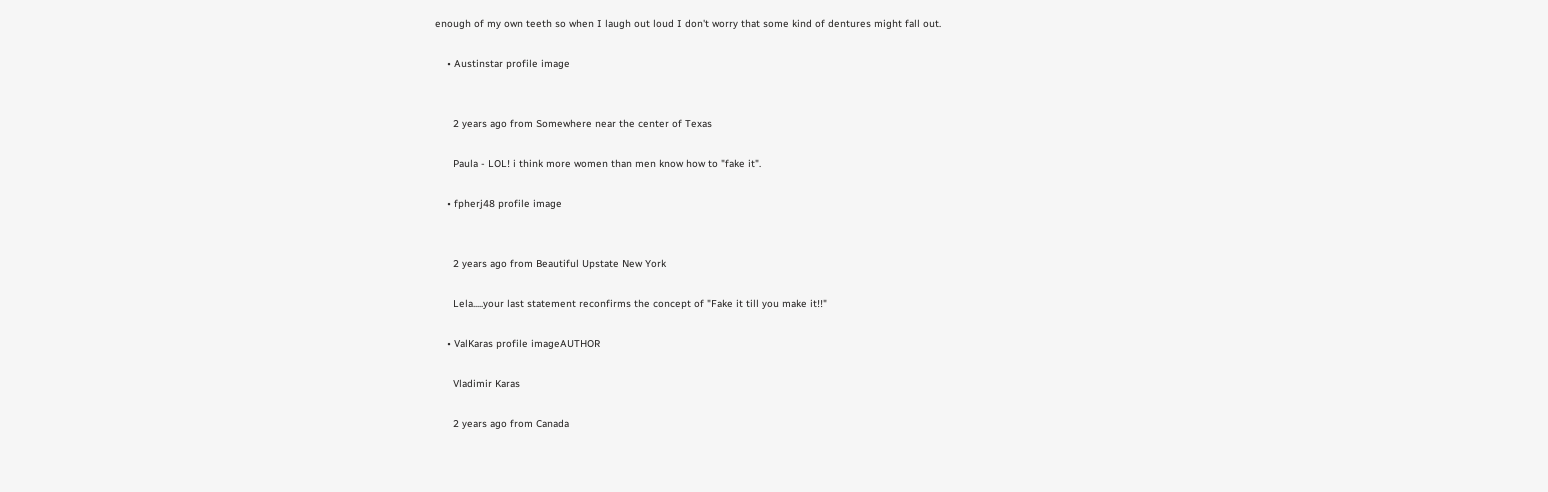enough of my own teeth so when I laugh out loud I don't worry that some kind of dentures might fall out.

    • Austinstar profile image


      2 years ago from Somewhere near the center of Texas

      Paula - LOL! i think more women than men know how to "fake it".

    • fpherj48 profile image


      2 years ago from Beautiful Upstate New York

      Lela.....your last statement reconfirms the concept of "Fake it till you make it!!"

    • ValKaras profile imageAUTHOR

      Vladimir Karas

      2 years ago from Canada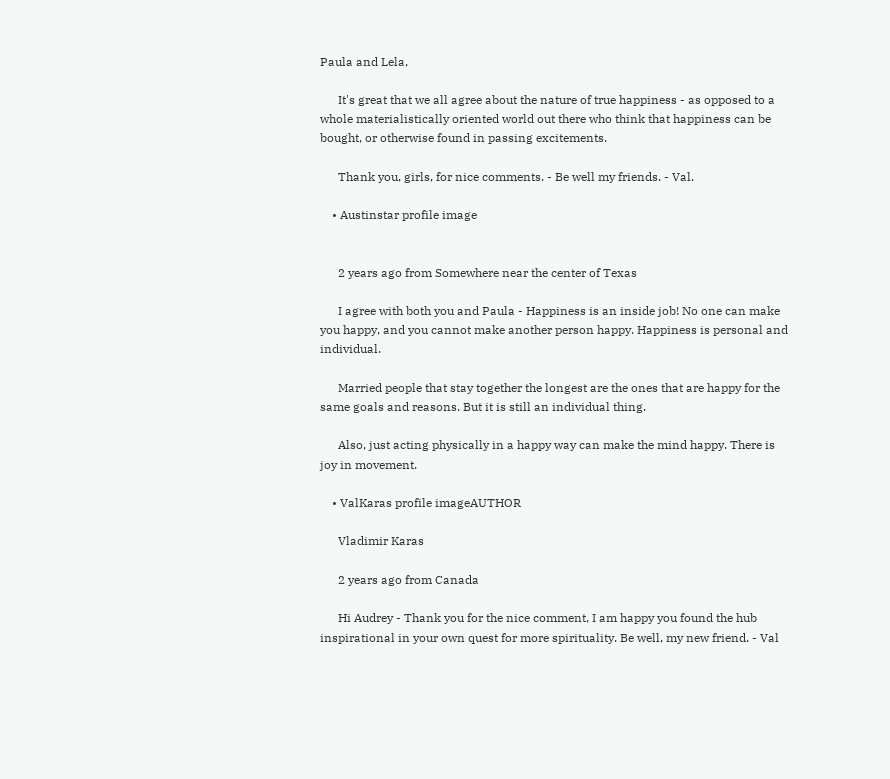Paula and Lela,

      It's great that we all agree about the nature of true happiness - as opposed to a whole materialistically oriented world out there who think that happiness can be bought, or otherwise found in passing excitements.

      Thank you, girls, for nice comments. - Be well my friends. - Val.

    • Austinstar profile image


      2 years ago from Somewhere near the center of Texas

      I agree with both you and Paula - Happiness is an inside job! No one can make you happy, and you cannot make another person happy. Happiness is personal and individual.

      Married people that stay together the longest are the ones that are happy for the same goals and reasons. But it is still an individual thing.

      Also, just acting physically in a happy way can make the mind happy. There is joy in movement.

    • ValKaras profile imageAUTHOR

      Vladimir Karas

      2 years ago from Canada

      Hi Audrey - Thank you for the nice comment, I am happy you found the hub inspirational in your own quest for more spirituality. Be well, my new friend. - Val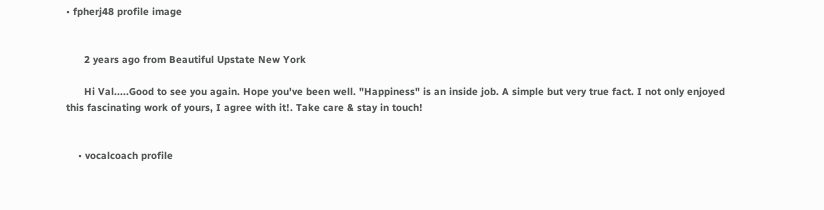• fpherj48 profile image


      2 years ago from Beautiful Upstate New York

      Hi Val.....Good to see you again. Hope you've been well. "Happiness" is an inside job. A simple but very true fact. I not only enjoyed this fascinating work of yours, I agree with it!. Take care & stay in touch!


    • vocalcoach profile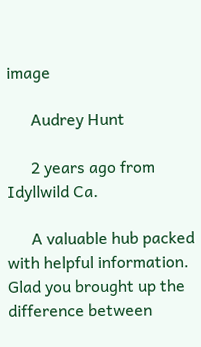image

      Audrey Hunt

      2 years ago from Idyllwild Ca.

      A valuable hub packed with helpful information. Glad you brought up the difference between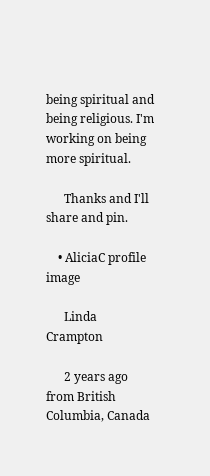being spiritual and being religious. I'm working on being more spiritual.

      Thanks and I'll share and pin.

    • AliciaC profile image

      Linda Crampton

      2 years ago from British Columbia, Canada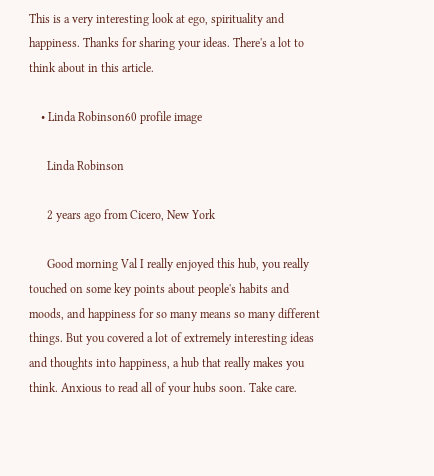This is a very interesting look at ego, spirituality and happiness. Thanks for sharing your ideas. There's a lot to think about in this article.

    • Linda Robinson60 profile image

      Linda Robinson

      2 years ago from Cicero, New York

      Good morning Val I really enjoyed this hub, you really touched on some key points about people's habits and moods, and happiness for so many means so many different things. But you covered a lot of extremely interesting ideas and thoughts into happiness, a hub that really makes you think. Anxious to read all of your hubs soon. Take care.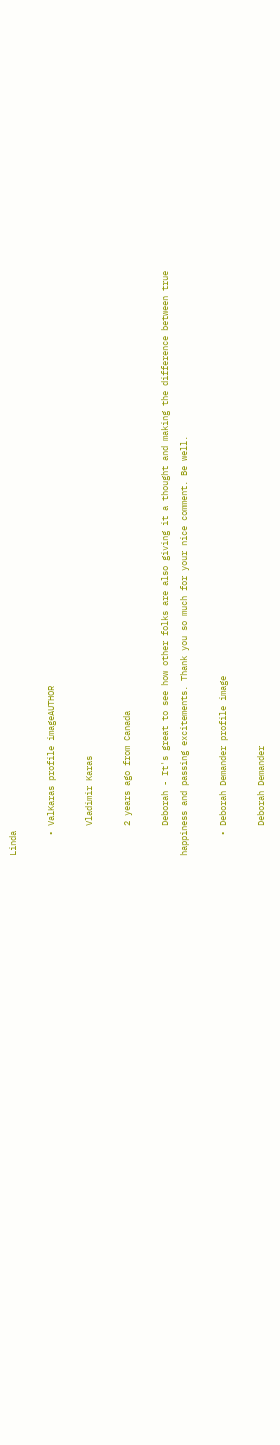Linda

    • ValKaras profile imageAUTHOR

      Vladimir Karas

      2 years ago from Canada

      Deborah - It's great to see how other folks are also giving it a thought and making the difference between true happiness and passing excitements. Thank you so much for your nice comment. Be well.

    • Deborah Demander profile image

      Deborah Demander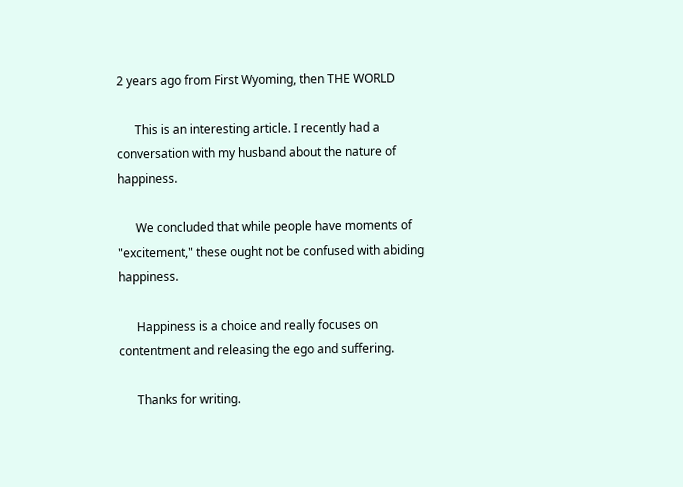2 years ago from First Wyoming, then THE WORLD

      This is an interesting article. I recently had a conversation with my husband about the nature of happiness.

      We concluded that while people have moments of "excitement," these ought not be confused with abiding happiness.

      Happiness is a choice and really focuses on contentment and releasing the ego and suffering.

      Thanks for writing.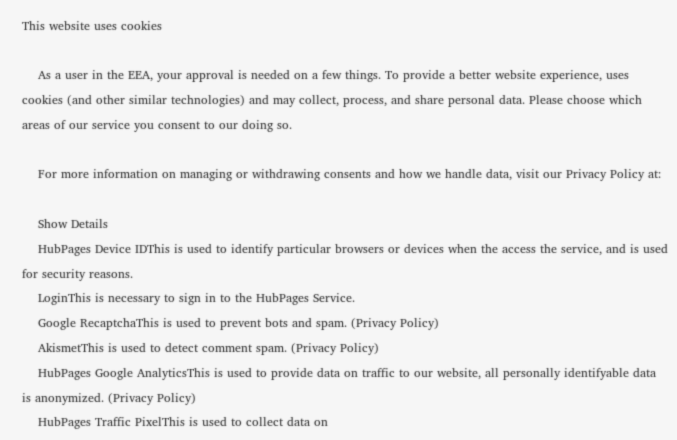This website uses cookies

    As a user in the EEA, your approval is needed on a few things. To provide a better website experience, uses cookies (and other similar technologies) and may collect, process, and share personal data. Please choose which areas of our service you consent to our doing so.

    For more information on managing or withdrawing consents and how we handle data, visit our Privacy Policy at:

    Show Details
    HubPages Device IDThis is used to identify particular browsers or devices when the access the service, and is used for security reasons.
    LoginThis is necessary to sign in to the HubPages Service.
    Google RecaptchaThis is used to prevent bots and spam. (Privacy Policy)
    AkismetThis is used to detect comment spam. (Privacy Policy)
    HubPages Google AnalyticsThis is used to provide data on traffic to our website, all personally identifyable data is anonymized. (Privacy Policy)
    HubPages Traffic PixelThis is used to collect data on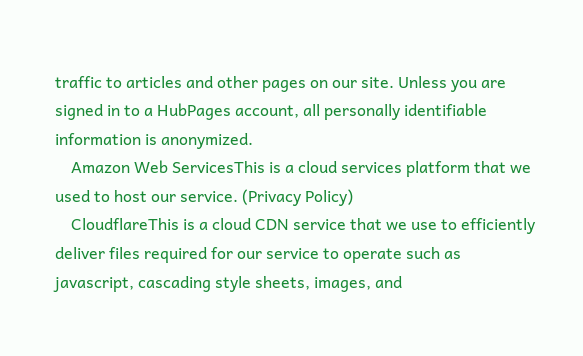traffic to articles and other pages on our site. Unless you are signed in to a HubPages account, all personally identifiable information is anonymized.
    Amazon Web ServicesThis is a cloud services platform that we used to host our service. (Privacy Policy)
    CloudflareThis is a cloud CDN service that we use to efficiently deliver files required for our service to operate such as javascript, cascading style sheets, images, and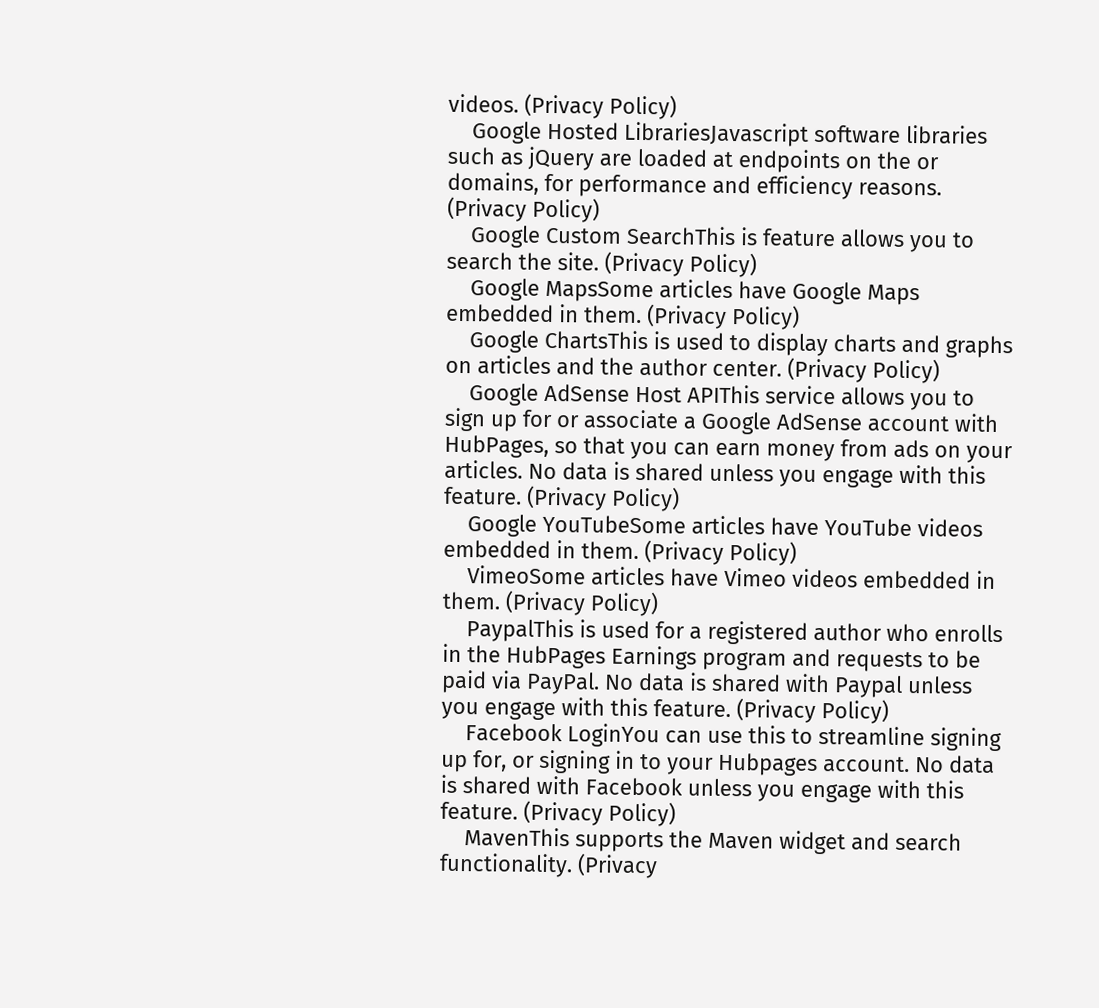videos. (Privacy Policy)
    Google Hosted LibrariesJavascript software libraries such as jQuery are loaded at endpoints on the or domains, for performance and efficiency reasons. (Privacy Policy)
    Google Custom SearchThis is feature allows you to search the site. (Privacy Policy)
    Google MapsSome articles have Google Maps embedded in them. (Privacy Policy)
    Google ChartsThis is used to display charts and graphs on articles and the author center. (Privacy Policy)
    Google AdSense Host APIThis service allows you to sign up for or associate a Google AdSense account with HubPages, so that you can earn money from ads on your articles. No data is shared unless you engage with this feature. (Privacy Policy)
    Google YouTubeSome articles have YouTube videos embedded in them. (Privacy Policy)
    VimeoSome articles have Vimeo videos embedded in them. (Privacy Policy)
    PaypalThis is used for a registered author who enrolls in the HubPages Earnings program and requests to be paid via PayPal. No data is shared with Paypal unless you engage with this feature. (Privacy Policy)
    Facebook LoginYou can use this to streamline signing up for, or signing in to your Hubpages account. No data is shared with Facebook unless you engage with this feature. (Privacy Policy)
    MavenThis supports the Maven widget and search functionality. (Privacy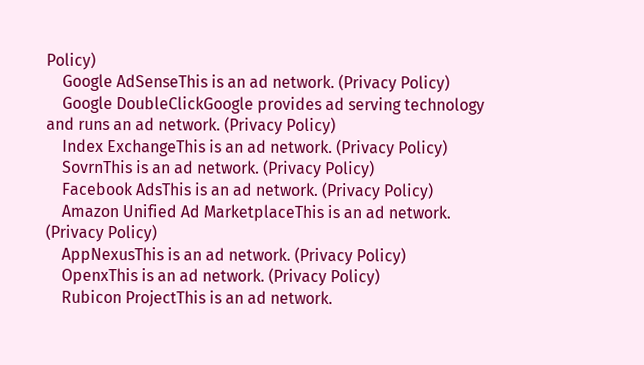Policy)
    Google AdSenseThis is an ad network. (Privacy Policy)
    Google DoubleClickGoogle provides ad serving technology and runs an ad network. (Privacy Policy)
    Index ExchangeThis is an ad network. (Privacy Policy)
    SovrnThis is an ad network. (Privacy Policy)
    Facebook AdsThis is an ad network. (Privacy Policy)
    Amazon Unified Ad MarketplaceThis is an ad network. (Privacy Policy)
    AppNexusThis is an ad network. (Privacy Policy)
    OpenxThis is an ad network. (Privacy Policy)
    Rubicon ProjectThis is an ad network.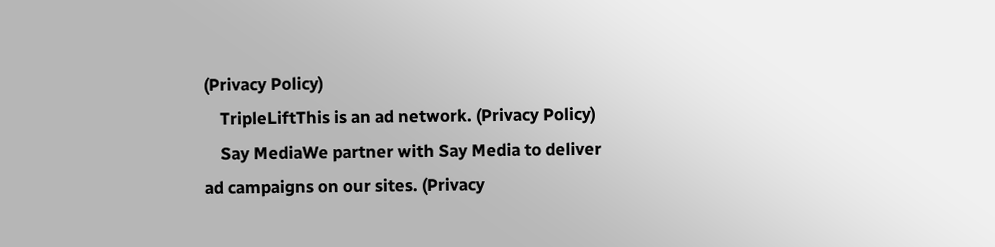(Privacy Policy)
    TripleLiftThis is an ad network. (Privacy Policy)
    Say MediaWe partner with Say Media to deliver ad campaigns on our sites. (Privacy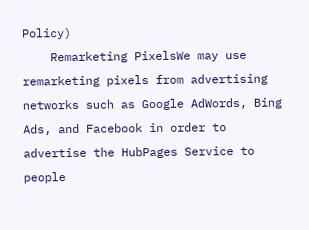Policy)
    Remarketing PixelsWe may use remarketing pixels from advertising networks such as Google AdWords, Bing Ads, and Facebook in order to advertise the HubPages Service to people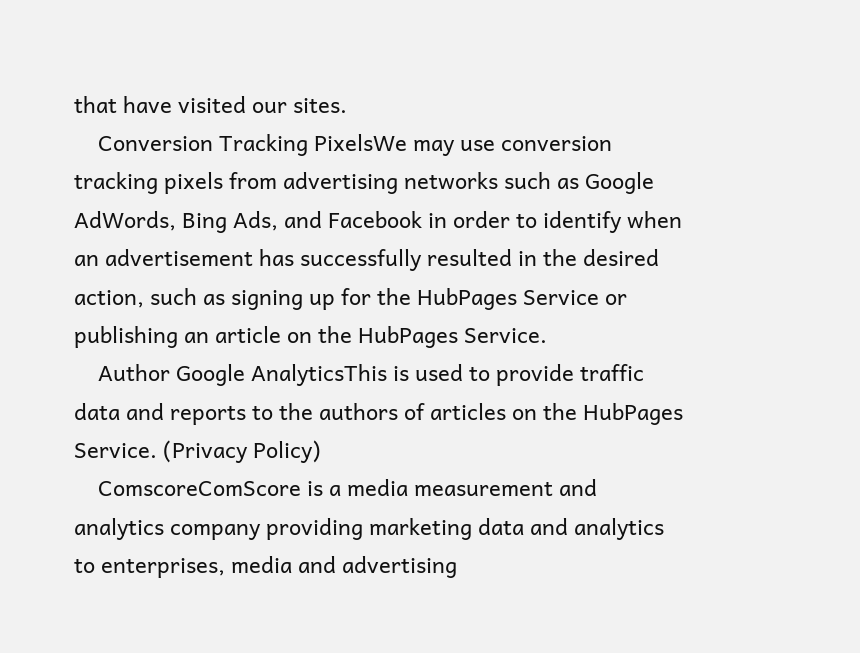that have visited our sites.
    Conversion Tracking PixelsWe may use conversion tracking pixels from advertising networks such as Google AdWords, Bing Ads, and Facebook in order to identify when an advertisement has successfully resulted in the desired action, such as signing up for the HubPages Service or publishing an article on the HubPages Service.
    Author Google AnalyticsThis is used to provide traffic data and reports to the authors of articles on the HubPages Service. (Privacy Policy)
    ComscoreComScore is a media measurement and analytics company providing marketing data and analytics to enterprises, media and advertising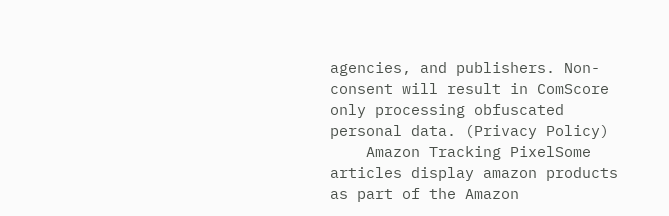agencies, and publishers. Non-consent will result in ComScore only processing obfuscated personal data. (Privacy Policy)
    Amazon Tracking PixelSome articles display amazon products as part of the Amazon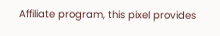Affiliate program, this pixel provides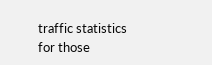traffic statistics for those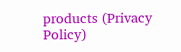products (Privacy Policy)